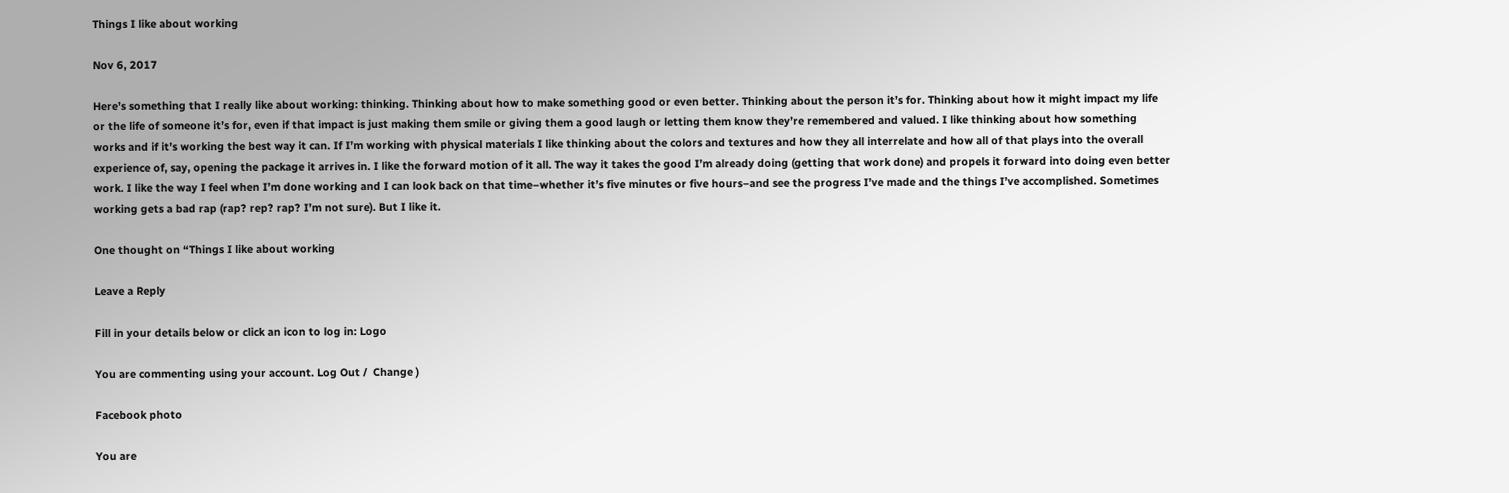Things I like about working

Nov 6, 2017

Here’s something that I really like about working: thinking. Thinking about how to make something good or even better. Thinking about the person it’s for. Thinking about how it might impact my life or the life of someone it’s for, even if that impact is just making them smile or giving them a good laugh or letting them know they’re remembered and valued. I like thinking about how something works and if it’s working the best way it can. If I’m working with physical materials I like thinking about the colors and textures and how they all interrelate and how all of that plays into the overall experience of, say, opening the package it arrives in. I like the forward motion of it all. The way it takes the good I’m already doing (getting that work done) and propels it forward into doing even better work. I like the way I feel when I’m done working and I can look back on that time–whether it’s five minutes or five hours–and see the progress I’ve made and the things I’ve accomplished. Sometimes working gets a bad rap (rap? rep? rap? I’m not sure). But I like it.

One thought on “Things I like about working

Leave a Reply

Fill in your details below or click an icon to log in: Logo

You are commenting using your account. Log Out /  Change )

Facebook photo

You are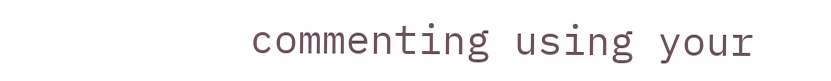commenting using your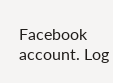Facebook account. Log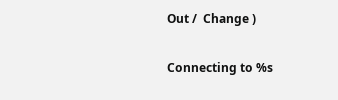Out /  Change )

Connecting to %s